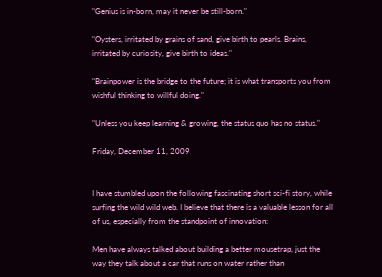"Genius is in-born, may it never be still-born."

"Oysters, irritated by grains of sand, give birth to pearls. Brains, irritated by curiosity, give birth to ideas."

"Brainpower is the bridge to the future; it is what transports you from wishful thinking to willful doing."

"Unless you keep learning & growing, the status quo has no status."

Friday, December 11, 2009


I have stumbled upon the following fascinating short sci-fi story, while surfing the wild wild web. I believe that there is a valuable lesson for all of us, especially from the standpoint of innovation:

Men have always talked about building a better mousetrap, just the way they talk about a car that runs on water rather than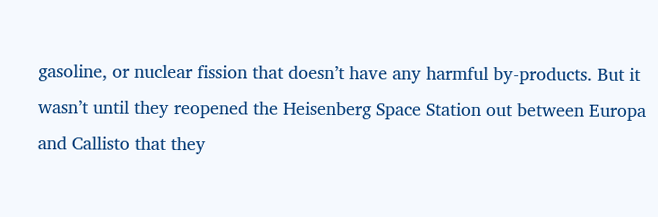gasoline, or nuclear fission that doesn’t have any harmful by-products. But it wasn’t until they reopened the Heisenberg Space Station out between Europa and Callisto that they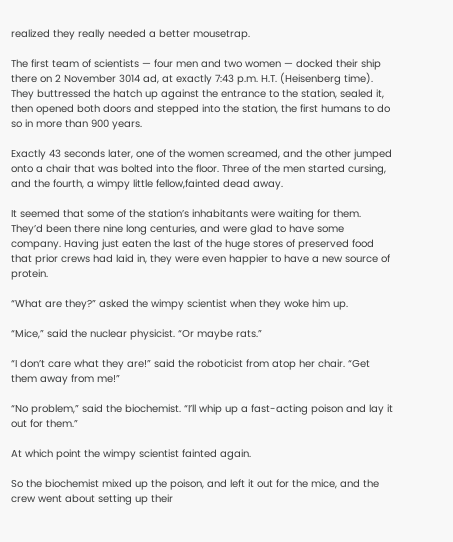realized they really needed a better mousetrap.

The first team of scientists — four men and two women — docked their ship there on 2 November 3014 ad, at exactly 7:43 p.m. H.T. (Heisenberg time). They buttressed the hatch up against the entrance to the station, sealed it, then opened both doors and stepped into the station, the first humans to do so in more than 900 years.

Exactly 43 seconds later, one of the women screamed, and the other jumped onto a chair that was bolted into the floor. Three of the men started cursing, and the fourth, a wimpy little fellow,fainted dead away.

It seemed that some of the station’s inhabitants were waiting for them. They’d been there nine long centuries, and were glad to have some company. Having just eaten the last of the huge stores of preserved food that prior crews had laid in, they were even happier to have a new source of protein.

“What are they?” asked the wimpy scientist when they woke him up.

“Mice,” said the nuclear physicist. “Or maybe rats.”

“I don’t care what they are!” said the roboticist from atop her chair. “Get them away from me!”

“No problem,” said the biochemist. “I’ll whip up a fast-acting poison and lay it out for them.”

At which point the wimpy scientist fainted again.

So the biochemist mixed up the poison, and left it out for the mice, and the crew went about setting up their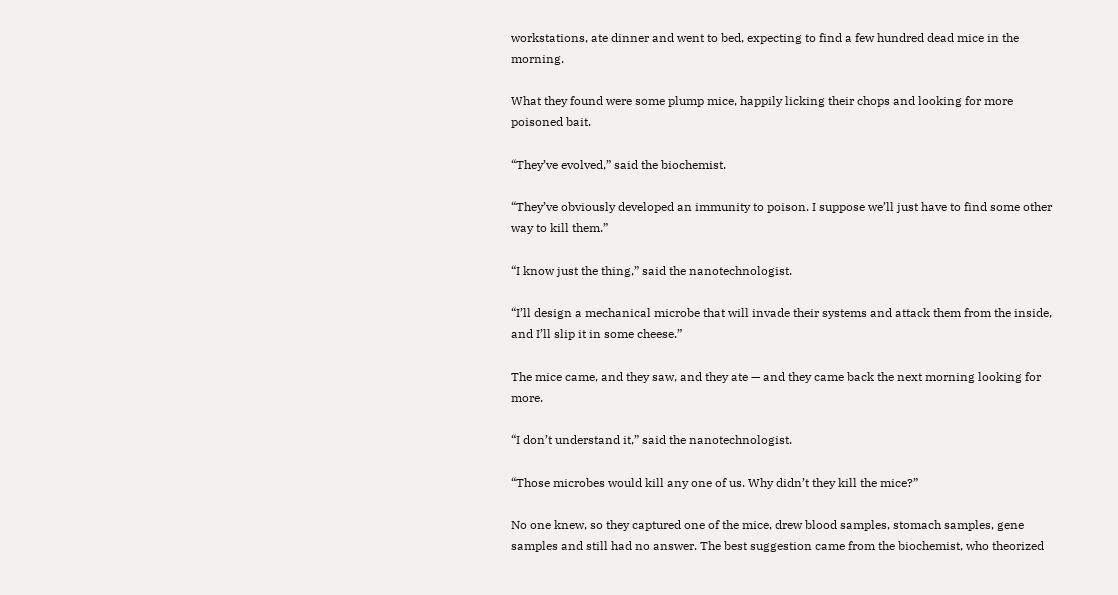workstations, ate dinner and went to bed, expecting to find a few hundred dead mice in the morning.

What they found were some plump mice, happily licking their chops and looking for more poisoned bait.

“They’ve evolved,” said the biochemist.

“They’ve obviously developed an immunity to poison. I suppose we’ll just have to find some other way to kill them.”

“I know just the thing,” said the nanotechnologist.

“I’ll design a mechanical microbe that will invade their systems and attack them from the inside, and I’ll slip it in some cheese.”

The mice came, and they saw, and they ate — and they came back the next morning looking for more.

“I don’t understand it,” said the nanotechnologist.

“Those microbes would kill any one of us. Why didn’t they kill the mice?”

No one knew, so they captured one of the mice, drew blood samples, stomach samples, gene samples and still had no answer. The best suggestion came from the biochemist, who theorized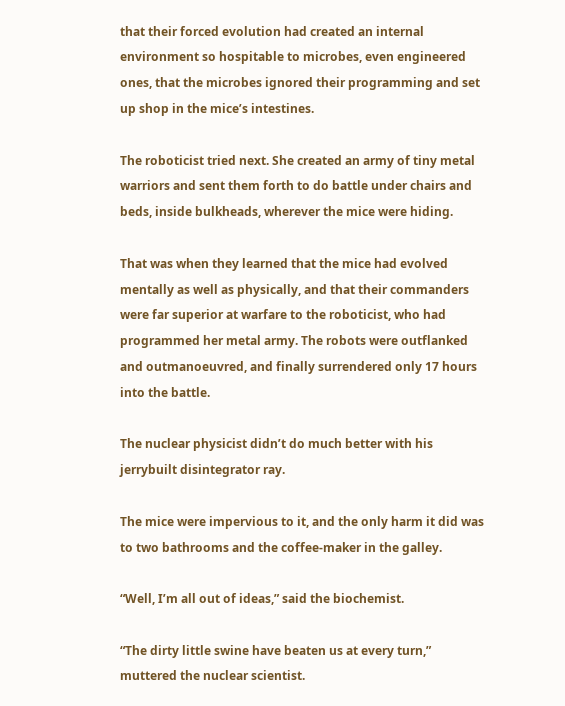that their forced evolution had created an internal environment so hospitable to microbes, even engineered ones, that the microbes ignored their programming and set up shop in the mice’s intestines.

The roboticist tried next. She created an army of tiny metal warriors and sent them forth to do battle under chairs and beds, inside bulkheads, wherever the mice were hiding.

That was when they learned that the mice had evolved mentally as well as physically, and that their commanders were far superior at warfare to the roboticist, who had programmed her metal army. The robots were outflanked and outmanoeuvred, and finally surrendered only 17 hours into the battle.

The nuclear physicist didn’t do much better with his jerrybuilt disintegrator ray.

The mice were impervious to it, and the only harm it did was to two bathrooms and the coffee-maker in the galley.

“Well, I’m all out of ideas,” said the biochemist.

“The dirty little swine have beaten us at every turn,” muttered the nuclear scientist.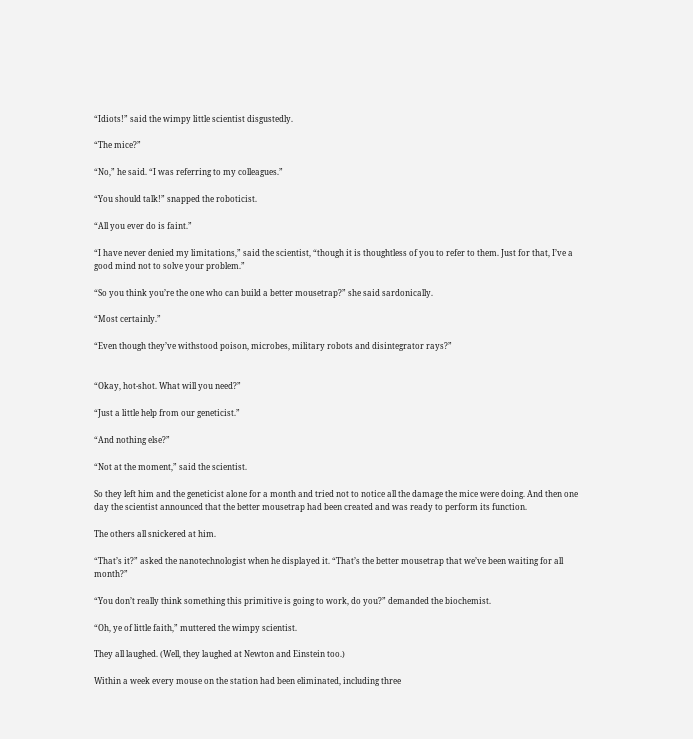“Idiots!” said the wimpy little scientist disgustedly.

“The mice?”

“No,” he said. “I was referring to my colleagues.”

“You should talk!” snapped the roboticist.

“All you ever do is faint.”

“I have never denied my limitations,” said the scientist, “though it is thoughtless of you to refer to them. Just for that, I’ve a good mind not to solve your problem.”

“So you think you’re the one who can build a better mousetrap?” she said sardonically.

“Most certainly.”

“Even though they’ve withstood poison, microbes, military robots and disintegrator rays?”


“Okay, hot-shot. What will you need?”

“Just a little help from our geneticist.”

“And nothing else?”

“Not at the moment,” said the scientist.

So they left him and the geneticist alone for a month and tried not to notice all the damage the mice were doing. And then one day the scientist announced that the better mousetrap had been created and was ready to perform its function.

The others all snickered at him.

“That’s it?” asked the nanotechnologist when he displayed it. “That’s the better mousetrap that we’ve been waiting for all month?”

“You don’t really think something this primitive is going to work, do you?” demanded the biochemist.

“Oh, ye of little faith,” muttered the wimpy scientist.

They all laughed. (Well, they laughed at Newton and Einstein too.)

Within a week every mouse on the station had been eliminated, including three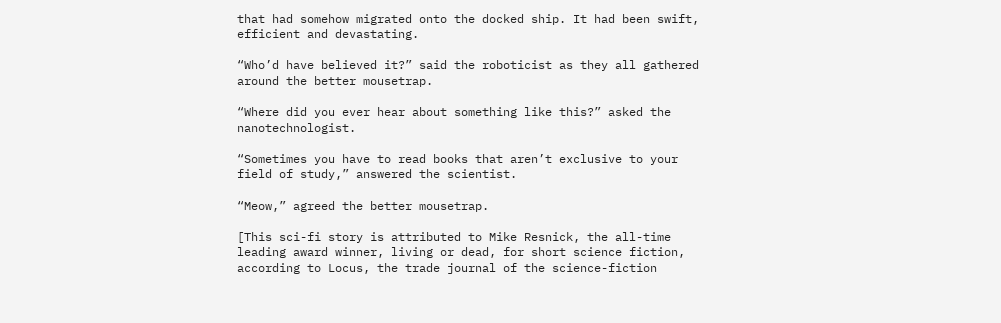that had somehow migrated onto the docked ship. It had been swift, efficient and devastating.

“Who’d have believed it?” said the roboticist as they all gathered around the better mousetrap.

“Where did you ever hear about something like this?” asked the nanotechnologist.

“Sometimes you have to read books that aren’t exclusive to your field of study,” answered the scientist.

“Meow,” agreed the better mousetrap.

[This sci-fi story is attributed to Mike Resnick, the all-time leading award winner, living or dead, for short science fiction, according to Locus, the trade journal of the science-fiction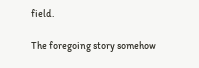field.

The foregoing story somehow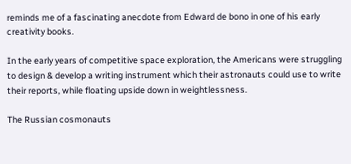reminds me of a fascinating anecdote from Edward de bono in one of his early creativity books.

In the early years of competitive space exploration, the Americans were struggling to design & develop a writing instrument which their astronauts could use to write their reports, while floating upside down in weightlessness.

The Russian cosmonauts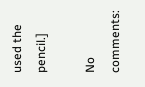used the pencil.]

No comments: